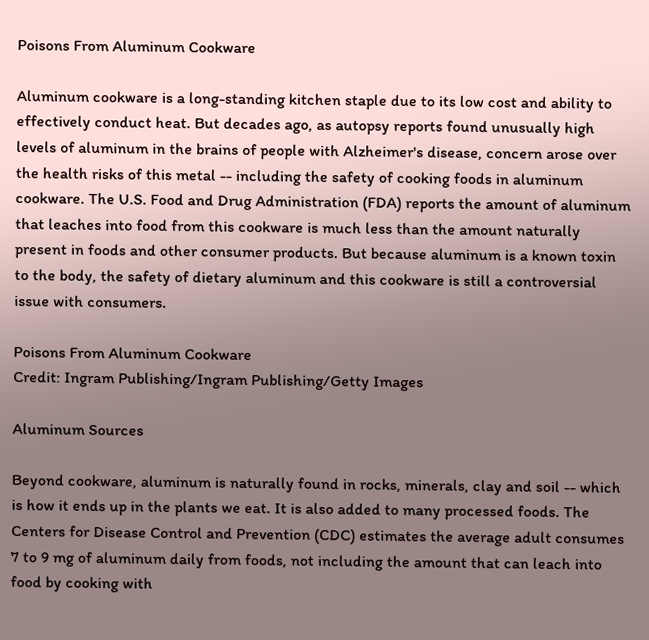Poisons From Aluminum Cookware

Aluminum cookware is a long-standing kitchen staple due to its low cost and ability to effectively conduct heat. But decades ago, as autopsy reports found unusually high levels of aluminum in the brains of people with Alzheimer's disease, concern arose over the health risks of this metal -- including the safety of cooking foods in aluminum cookware. The U.S. Food and Drug Administration (FDA) reports the amount of aluminum that leaches into food from this cookware is much less than the amount naturally present in foods and other consumer products. But because aluminum is a known toxin to the body, the safety of dietary aluminum and this cookware is still a controversial issue with consumers.

Poisons From Aluminum Cookware
Credit: Ingram Publishing/Ingram Publishing/Getty Images

Aluminum Sources

Beyond cookware, aluminum is naturally found in rocks, minerals, clay and soil -- which is how it ends up in the plants we eat. It is also added to many processed foods. The Centers for Disease Control and Prevention (CDC) estimates the average adult consumes 7 to 9 mg of aluminum daily from foods, not including the amount that can leach into food by cooking with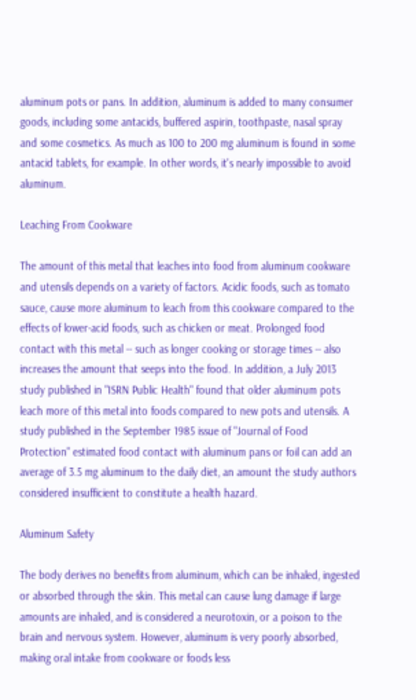aluminum pots or pans. In addition, aluminum is added to many consumer goods, including some antacids, buffered aspirin, toothpaste, nasal spray and some cosmetics. As much as 100 to 200 mg aluminum is found in some antacid tablets, for example. In other words, it's nearly impossible to avoid aluminum.

Leaching From Cookware

The amount of this metal that leaches into food from aluminum cookware and utensils depends on a variety of factors. Acidic foods, such as tomato sauce, cause more aluminum to leach from this cookware compared to the effects of lower-acid foods, such as chicken or meat. Prolonged food contact with this metal -- such as longer cooking or storage times -- also increases the amount that seeps into the food. In addition, a July 2013 study published in "ISRN Public Health" found that older aluminum pots leach more of this metal into foods compared to new pots and utensils. A study published in the September 1985 issue of "Journal of Food Protection" estimated food contact with aluminum pans or foil can add an average of 3.5 mg aluminum to the daily diet, an amount the study authors considered insufficient to constitute a health hazard.

Aluminum Safety

The body derives no benefits from aluminum, which can be inhaled, ingested or absorbed through the skin. This metal can cause lung damage if large amounts are inhaled, and is considered a neurotoxin, or a poison to the brain and nervous system. However, aluminum is very poorly absorbed, making oral intake from cookware or foods less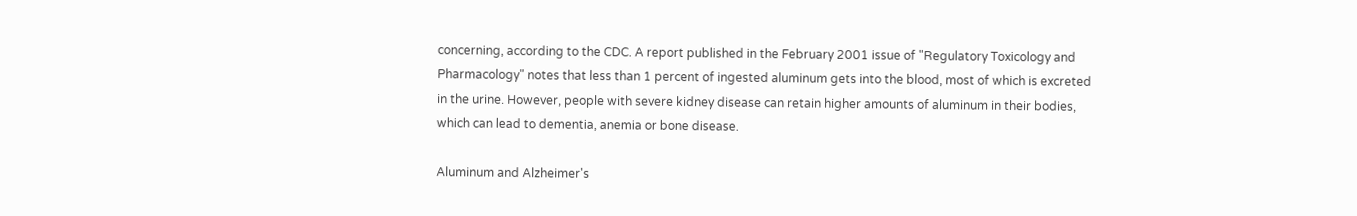concerning, according to the CDC. A report published in the February 2001 issue of "Regulatory Toxicology and Pharmacology" notes that less than 1 percent of ingested aluminum gets into the blood, most of which is excreted in the urine. However, people with severe kidney disease can retain higher amounts of aluminum in their bodies, which can lead to dementia, anemia or bone disease.

Aluminum and Alzheimer's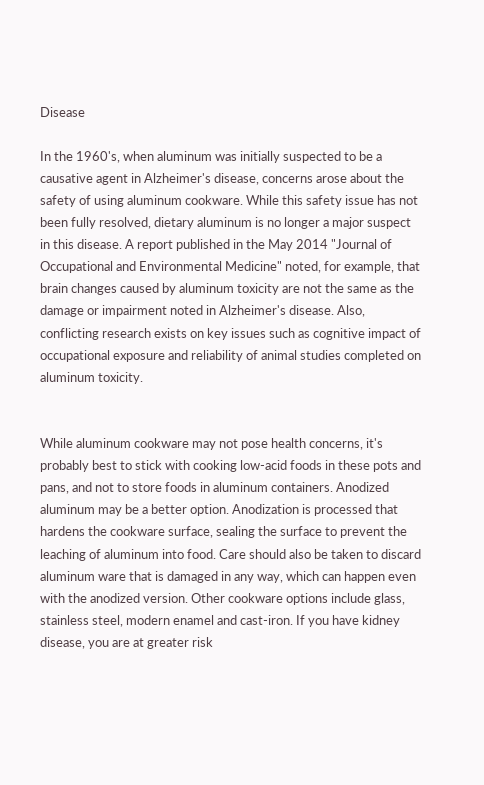Disease

In the 1960's, when aluminum was initially suspected to be a causative agent in Alzheimer's disease, concerns arose about the safety of using aluminum cookware. While this safety issue has not been fully resolved, dietary aluminum is no longer a major suspect in this disease. A report published in the May 2014 "Journal of Occupational and Environmental Medicine" noted, for example, that brain changes caused by aluminum toxicity are not the same as the damage or impairment noted in Alzheimer's disease. Also, conflicting research exists on key issues such as cognitive impact of occupational exposure and reliability of animal studies completed on aluminum toxicity.


While aluminum cookware may not pose health concerns, it's probably best to stick with cooking low-acid foods in these pots and pans, and not to store foods in aluminum containers. Anodized aluminum may be a better option. Anodization is processed that hardens the cookware surface, sealing the surface to prevent the leaching of aluminum into food. Care should also be taken to discard aluminum ware that is damaged in any way, which can happen even with the anodized version. Other cookware options include glass, stainless steel, modern enamel and cast-iron. If you have kidney disease, you are at greater risk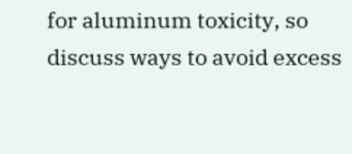for aluminum toxicity, so discuss ways to avoid excess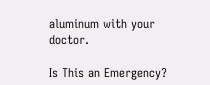aluminum with your doctor.

Is This an Emergency?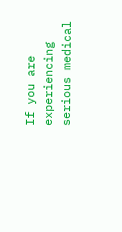If you are experiencing serious medical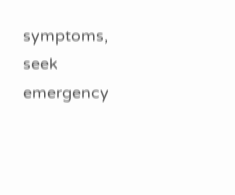symptoms, seek emergency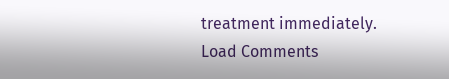treatment immediately.
Load Comments